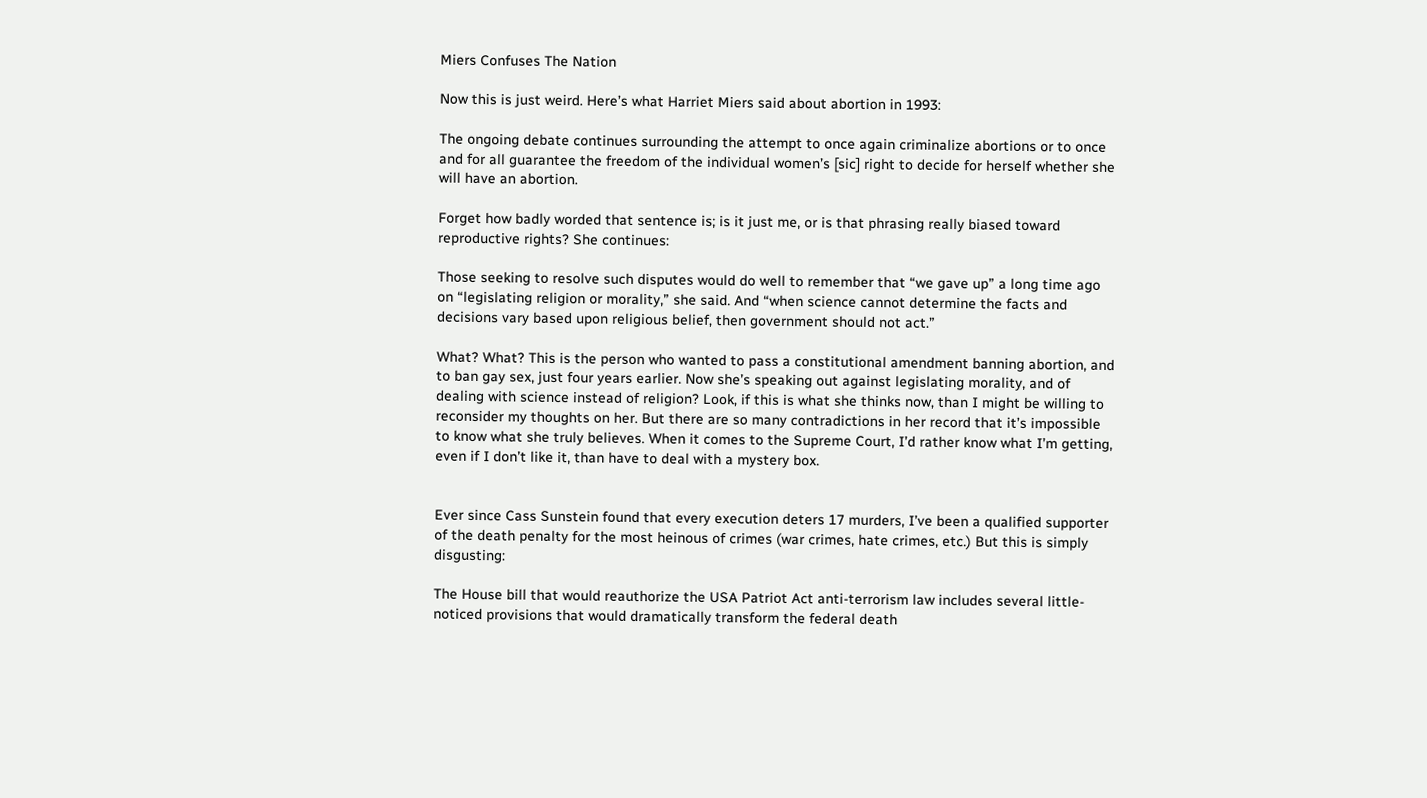Miers Confuses The Nation

Now this is just weird. Here’s what Harriet Miers said about abortion in 1993:

The ongoing debate continues surrounding the attempt to once again criminalize abortions or to once and for all guarantee the freedom of the individual women’s [sic] right to decide for herself whether she will have an abortion.

Forget how badly worded that sentence is; is it just me, or is that phrasing really biased toward reproductive rights? She continues:

Those seeking to resolve such disputes would do well to remember that “we gave up” a long time ago on “legislating religion or morality,” she said. And “when science cannot determine the facts and decisions vary based upon religious belief, then government should not act.”

What? What? This is the person who wanted to pass a constitutional amendment banning abortion, and to ban gay sex, just four years earlier. Now she’s speaking out against legislating morality, and of dealing with science instead of religion? Look, if this is what she thinks now, than I might be willing to reconsider my thoughts on her. But there are so many contradictions in her record that it’s impossible to know what she truly believes. When it comes to the Supreme Court, I’d rather know what I’m getting, even if I don’t like it, than have to deal with a mystery box.


Ever since Cass Sunstein found that every execution deters 17 murders, I’ve been a qualified supporter of the death penalty for the most heinous of crimes (war crimes, hate crimes, etc.) But this is simply disgusting:

The House bill that would reauthorize the USA Patriot Act anti-terrorism law includes several little-noticed provisions that would dramatically transform the federal death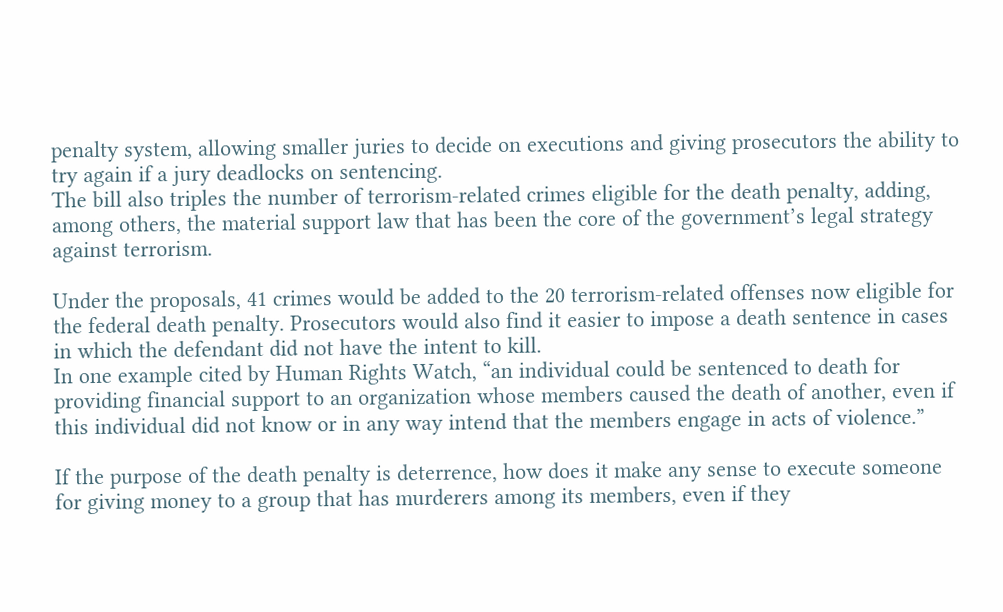penalty system, allowing smaller juries to decide on executions and giving prosecutors the ability to try again if a jury deadlocks on sentencing.
The bill also triples the number of terrorism-related crimes eligible for the death penalty, adding, among others, the material support law that has been the core of the government’s legal strategy against terrorism.

Under the proposals, 41 crimes would be added to the 20 terrorism-related offenses now eligible for the federal death penalty. Prosecutors would also find it easier to impose a death sentence in cases in which the defendant did not have the intent to kill.
In one example cited by Human Rights Watch, “an individual could be sentenced to death for providing financial support to an organization whose members caused the death of another, even if this individual did not know or in any way intend that the members engage in acts of violence.”

If the purpose of the death penalty is deterrence, how does it make any sense to execute someone for giving money to a group that has murderers among its members, even if they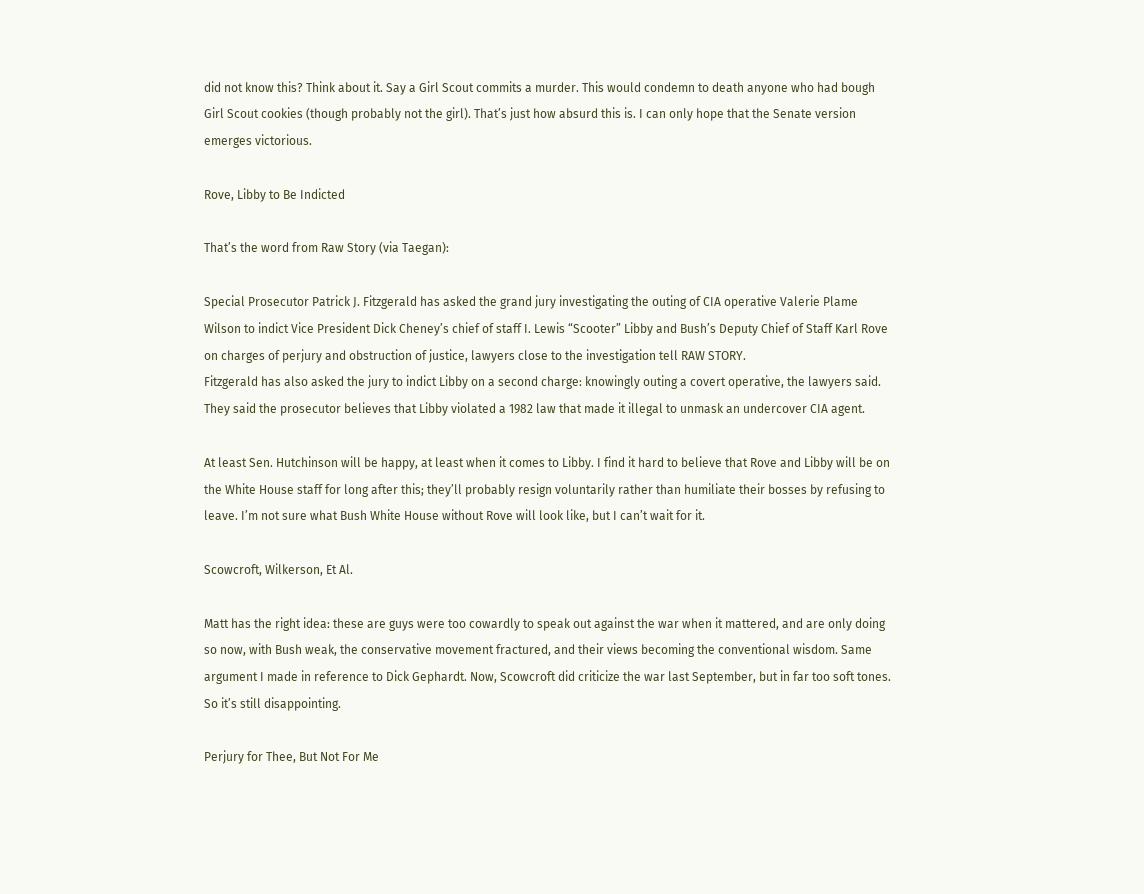did not know this? Think about it. Say a Girl Scout commits a murder. This would condemn to death anyone who had bough Girl Scout cookies (though probably not the girl). That’s just how absurd this is. I can only hope that the Senate version emerges victorious.

Rove, Libby to Be Indicted

That’s the word from Raw Story (via Taegan):

Special Prosecutor Patrick J. Fitzgerald has asked the grand jury investigating the outing of CIA operative Valerie Plame Wilson to indict Vice President Dick Cheney’s chief of staff I. Lewis “Scooter” Libby and Bush’s Deputy Chief of Staff Karl Rove on charges of perjury and obstruction of justice, lawyers close to the investigation tell RAW STORY.
Fitzgerald has also asked the jury to indict Libby on a second charge: knowingly outing a covert operative, the lawyers said. They said the prosecutor believes that Libby violated a 1982 law that made it illegal to unmask an undercover CIA agent.

At least Sen. Hutchinson will be happy, at least when it comes to Libby. I find it hard to believe that Rove and Libby will be on the White House staff for long after this; they’ll probably resign voluntarily rather than humiliate their bosses by refusing to leave. I’m not sure what Bush White House without Rove will look like, but I can’t wait for it.

Scowcroft, Wilkerson, Et Al.

Matt has the right idea: these are guys were too cowardly to speak out against the war when it mattered, and are only doing so now, with Bush weak, the conservative movement fractured, and their views becoming the conventional wisdom. Same argument I made in reference to Dick Gephardt. Now, Scowcroft did criticize the war last September, but in far too soft tones. So it’s still disappointing.

Perjury for Thee, But Not For Me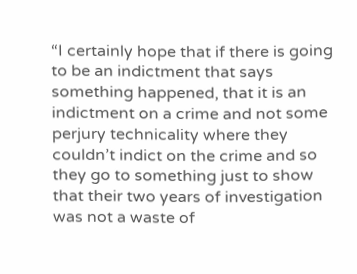“I certainly hope that if there is going to be an indictment that says something happened, that it is an indictment on a crime and not some perjury technicality where they couldn’t indict on the crime and so they go to something just to show that their two years of investigation was not a waste of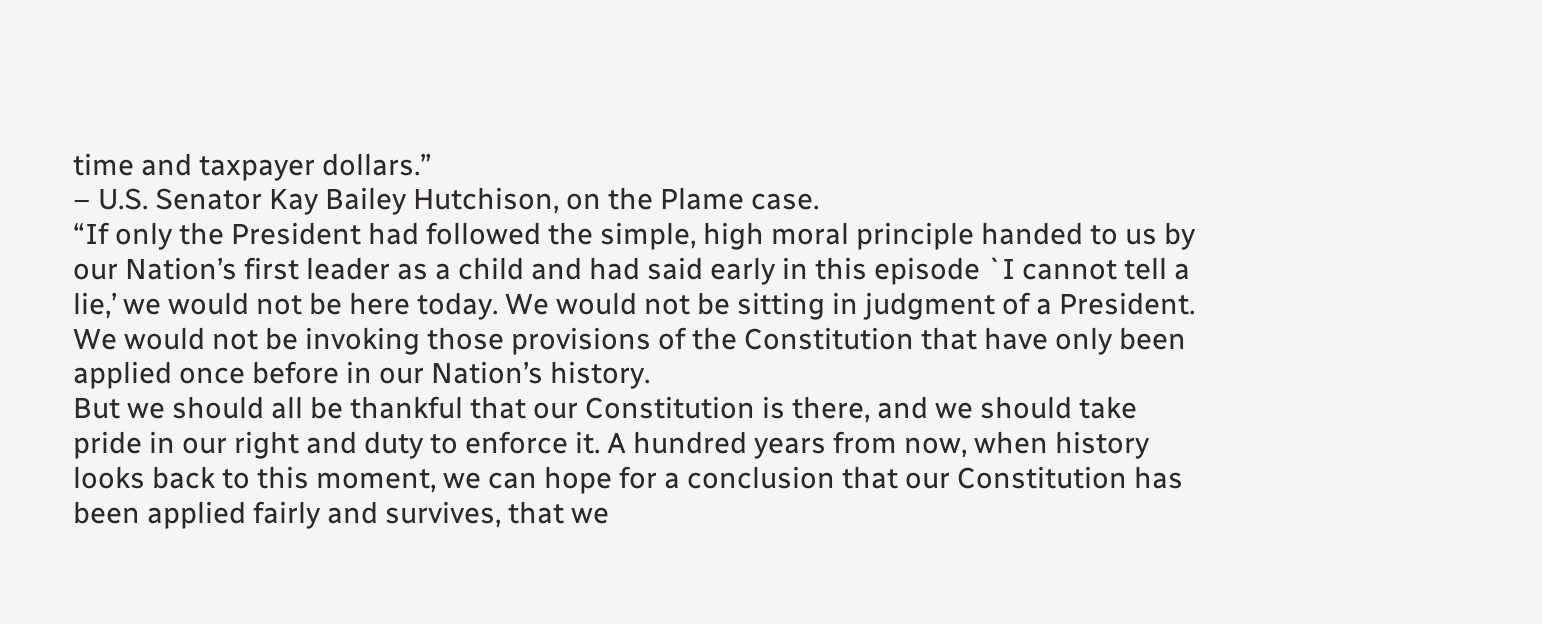time and taxpayer dollars.”
– U.S. Senator Kay Bailey Hutchison, on the Plame case.
“If only the President had followed the simple, high moral principle handed to us by our Nation’s first leader as a child and had said early in this episode `I cannot tell a lie,’ we would not be here today. We would not be sitting in judgment of a President. We would not be invoking those provisions of the Constitution that have only been applied once before in our Nation’s history.
But we should all be thankful that our Constitution is there, and we should take pride in our right and duty to enforce it. A hundred years from now, when history looks back to this moment, we can hope for a conclusion that our Constitution has been applied fairly and survives, that we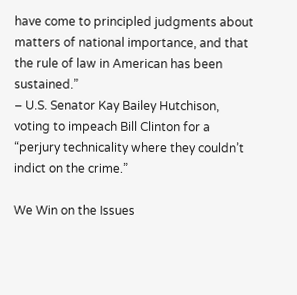have come to principled judgments about matters of national importance, and that the rule of law in American has been sustained.”
– U.S. Senator Kay Bailey Hutchison, voting to impeach Bill Clinton for a “perjury technicality where they couldn’t indict on the crime.”

We Win on the Issues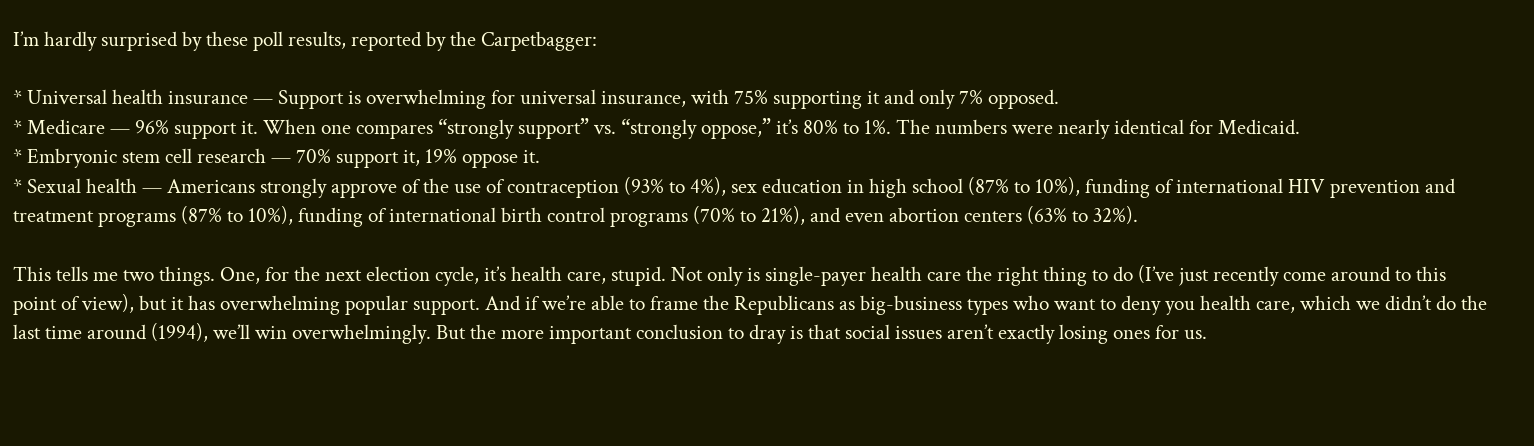I’m hardly surprised by these poll results, reported by the Carpetbagger:

* Universal health insurance — Support is overwhelming for universal insurance, with 75% supporting it and only 7% opposed.
* Medicare — 96% support it. When one compares “strongly support” vs. “strongly oppose,” it’s 80% to 1%. The numbers were nearly identical for Medicaid.
* Embryonic stem cell research — 70% support it, 19% oppose it.
* Sexual health — Americans strongly approve of the use of contraception (93% to 4%), sex education in high school (87% to 10%), funding of international HIV prevention and treatment programs (87% to 10%), funding of international birth control programs (70% to 21%), and even abortion centers (63% to 32%).

This tells me two things. One, for the next election cycle, it’s health care, stupid. Not only is single-payer health care the right thing to do (I’ve just recently come around to this point of view), but it has overwhelming popular support. And if we’re able to frame the Republicans as big-business types who want to deny you health care, which we didn’t do the last time around (1994), we’ll win overwhelmingly. But the more important conclusion to dray is that social issues aren’t exactly losing ones for us.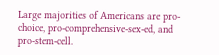Large majorities of Americans are pro-choice, pro-comprehensive-sex-ed, and pro-stem-cell.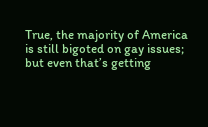True, the majority of America is still bigoted on gay issues; but even that’s getting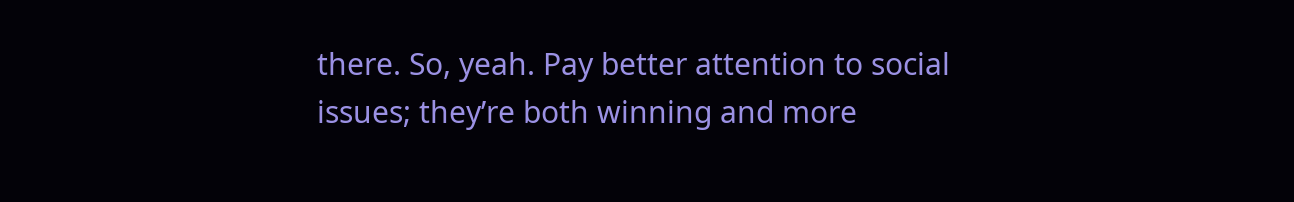there. So, yeah. Pay better attention to social issues; they’re both winning and more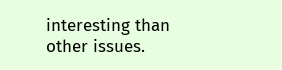interesting than other issues.